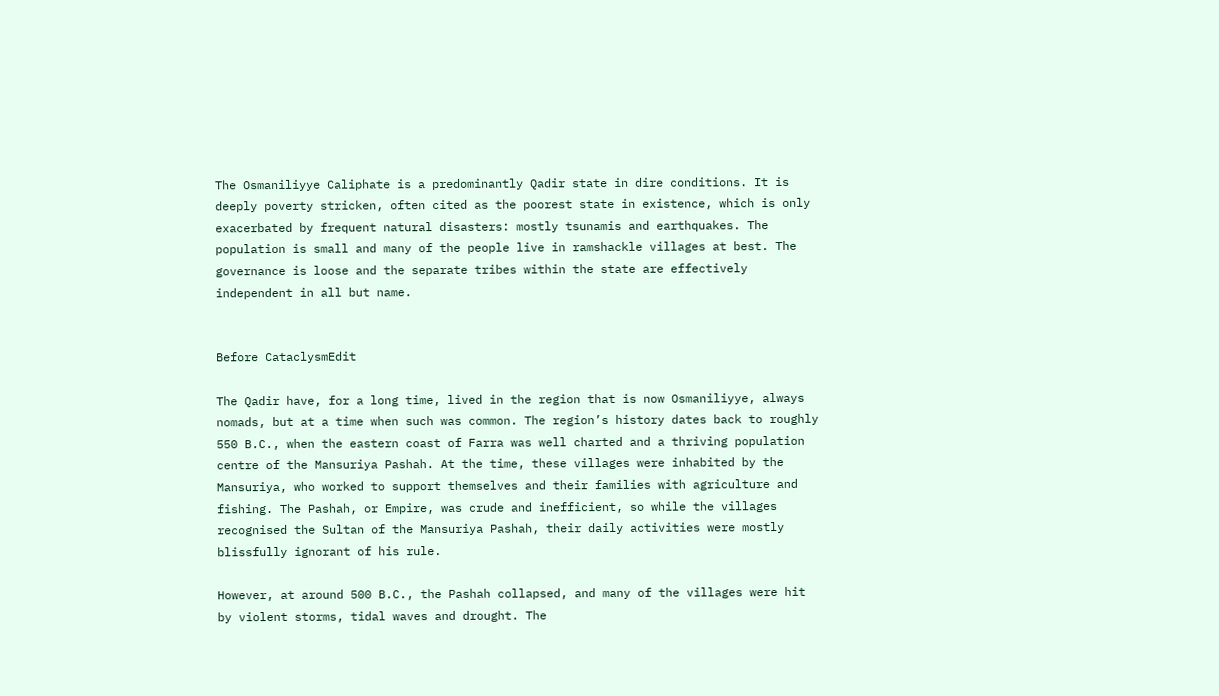The Osmaniliyye Caliphate is a predominantly Qadir state in dire conditions. It is deeply poverty stricken, often cited as the poorest state in existence, which is only exacerbated by frequent natural disasters: mostly tsunamis and earthquakes. The population is small and many of the people live in ramshackle villages at best. The governance is loose and the separate tribes within the state are effectively independent in all but name.


Before CataclysmEdit

The Qadir have, for a long time, lived in the region that is now Osmaniliyye, always nomads, but at a time when such was common. The region’s history dates back to roughly 550 B.C., when the eastern coast of Farra was well charted and a thriving population centre of the Mansuriya Pashah. At the time, these villages were inhabited by the Mansuriya, who worked to support themselves and their families with agriculture and fishing. The Pashah, or Empire, was crude and inefficient, so while the villages recognised the Sultan of the Mansuriya Pashah, their daily activities were mostly blissfully ignorant of his rule.

However, at around 500 B.C., the Pashah collapsed, and many of the villages were hit by violent storms, tidal waves and drought. The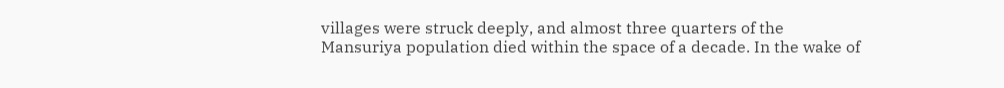villages were struck deeply, and almost three quarters of the Mansuriya population died within the space of a decade. In the wake of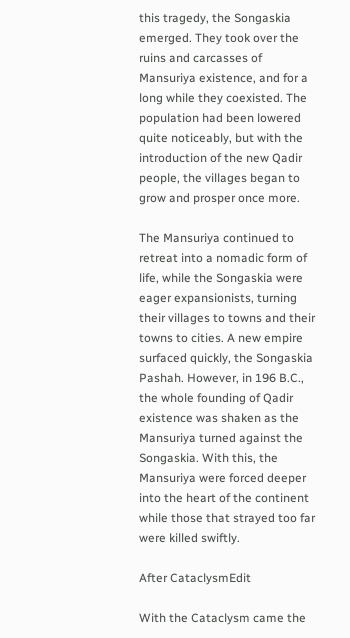this tragedy, the Songaskia emerged. They took over the ruins and carcasses of Mansuriya existence, and for a long while they coexisted. The population had been lowered quite noticeably, but with the introduction of the new Qadir people, the villages began to grow and prosper once more.

The Mansuriya continued to retreat into a nomadic form of life, while the Songaskia were eager expansionists, turning their villages to towns and their towns to cities. A new empire surfaced quickly, the Songaskia Pashah. However, in 196 B.C., the whole founding of Qadir existence was shaken as the Mansuriya turned against the Songaskia. With this, the Mansuriya were forced deeper into the heart of the continent while those that strayed too far were killed swiftly.

After CataclysmEdit

With the Cataclysm came the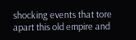shocking events that tore apart this old empire and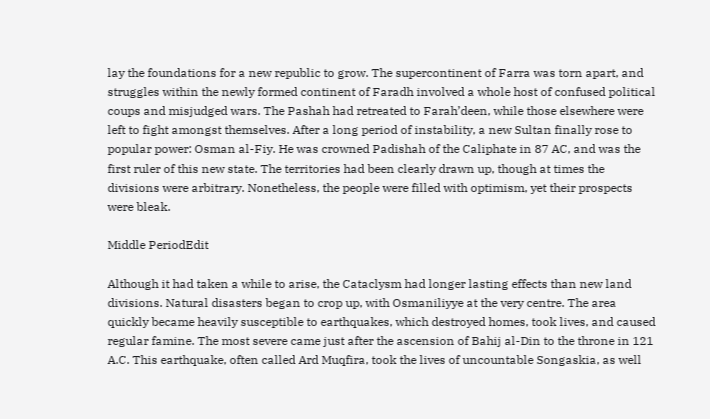lay the foundations for a new republic to grow. The supercontinent of Farra was torn apart, and struggles within the newly formed continent of Faradh involved a whole host of confused political coups and misjudged wars. The Pashah had retreated to Farah’deen, while those elsewhere were left to fight amongst themselves. After a long period of instability, a new Sultan finally rose to popular power: Osman al-Fiy. He was crowned Padishah of the Caliphate in 87 AC, and was the first ruler of this new state. The territories had been clearly drawn up, though at times the divisions were arbitrary. Nonetheless, the people were filled with optimism, yet their prospects were bleak.

Middle PeriodEdit

Although it had taken a while to arise, the Cataclysm had longer lasting effects than new land divisions. Natural disasters began to crop up, with Osmaniliyye at the very centre. The area quickly became heavily susceptible to earthquakes, which destroyed homes, took lives, and caused regular famine. The most severe came just after the ascension of Bahij al-Din to the throne in 121 A.C. This earthquake, often called Ard Muqfira, took the lives of uncountable Songaskia, as well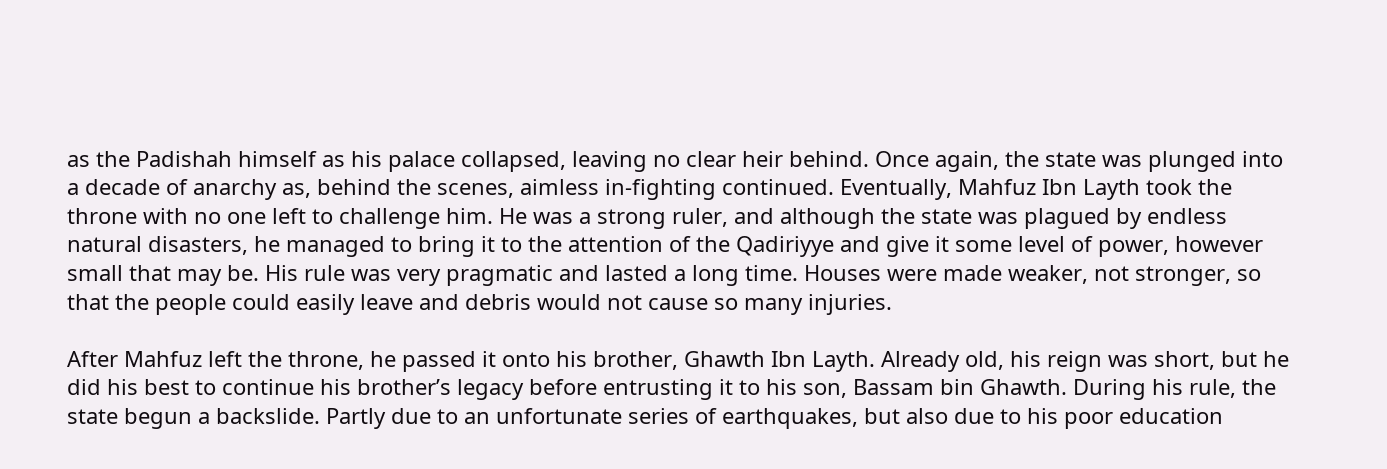as the Padishah himself as his palace collapsed, leaving no clear heir behind. Once again, the state was plunged into a decade of anarchy as, behind the scenes, aimless in-fighting continued. Eventually, Mahfuz Ibn Layth took the throne with no one left to challenge him. He was a strong ruler, and although the state was plagued by endless natural disasters, he managed to bring it to the attention of the Qadiriyye and give it some level of power, however small that may be. His rule was very pragmatic and lasted a long time. Houses were made weaker, not stronger, so that the people could easily leave and debris would not cause so many injuries.

After Mahfuz left the throne, he passed it onto his brother, Ghawth Ibn Layth. Already old, his reign was short, but he did his best to continue his brother’s legacy before entrusting it to his son, Bassam bin Ghawth. During his rule, the state begun a backslide. Partly due to an unfortunate series of earthquakes, but also due to his poor education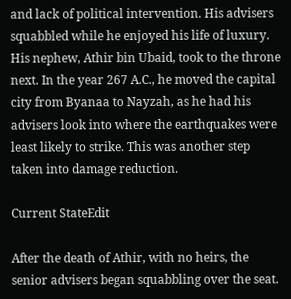and lack of political intervention. His advisers squabbled while he enjoyed his life of luxury. His nephew, Athir bin Ubaid, took to the throne next. In the year 267 A.C., he moved the capital city from Byanaa to Nayzah, as he had his advisers look into where the earthquakes were least likely to strike. This was another step taken into damage reduction.

Current StateEdit

After the death of Athir, with no heirs, the senior advisers began squabbling over the seat.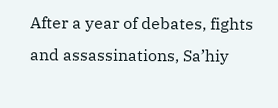After a year of debates, fights and assassinations, Sa’hiy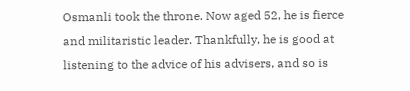Osmanli took the throne. Now aged 52, he is fierce and militaristic leader. Thankfully, he is good at listening to the advice of his advisers, and so is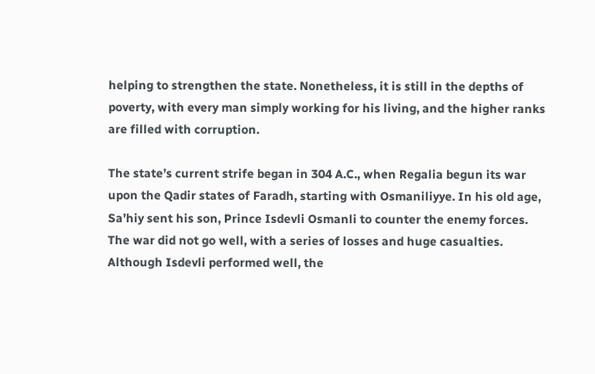helping to strengthen the state. Nonetheless, it is still in the depths of poverty, with every man simply working for his living, and the higher ranks are filled with corruption.

The state’s current strife began in 304 A.C., when Regalia begun its war upon the Qadir states of Faradh, starting with Osmaniliyye. In his old age, Sa’hiy sent his son, Prince Isdevli Osmanli to counter the enemy forces. The war did not go well, with a series of losses and huge casualties. Although Isdevli performed well, the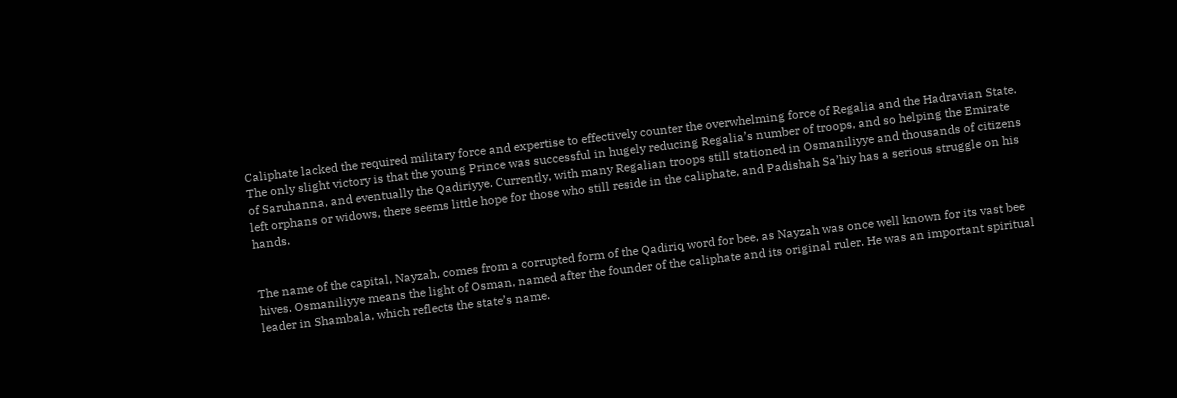Caliphate lacked the required military force and expertise to effectively counter the overwhelming force of Regalia and the Hadravian State. The only slight victory is that the young Prince was successful in hugely reducing Regalia’s number of troops, and so helping the Emirate of Saruhanna, and eventually the Qadiriyye. Currently, with many Regalian troops still stationed in Osmaniliyye and thousands of citizens left orphans or widows, there seems little hope for those who still reside in the caliphate, and Padishah Sa’hiy has a serious struggle on his hands.


The name of the capital, Nayzah, comes from a corrupted form of the Qadiriq word for bee, as Nayzah was once well known for its vast bee hives. Osmaniliyye means the light of Osman, named after the founder of the caliphate and its original ruler. He was an important spiritual leader in Shambala, which reflects the state’s name.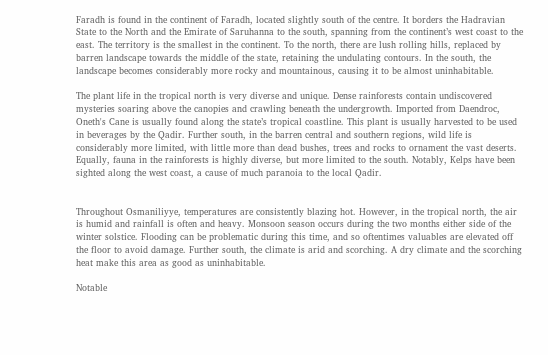Faradh is found in the continent of Faradh, located slightly south of the centre. It borders the Hadravian State to the North and the Emirate of Saruhanna to the south, spanning from the continent’s west coast to the east. The territory is the smallest in the continent. To the north, there are lush rolling hills, replaced by barren landscape towards the middle of the state, retaining the undulating contours. In the south, the landscape becomes considerably more rocky and mountainous, causing it to be almost uninhabitable.

The plant life in the tropical north is very diverse and unique. Dense rainforests contain undiscovered mysteries soaring above the canopies and crawling beneath the undergrowth. Imported from Daendroc, Oneth's Cane is usually found along the state’s tropical coastline. This plant is usually harvested to be used in beverages by the Qadir. Further south, in the barren central and southern regions, wild life is considerably more limited, with little more than dead bushes, trees and rocks to ornament the vast deserts. Equally, fauna in the rainforests is highly diverse, but more limited to the south. Notably, Kelps have been sighted along the west coast, a cause of much paranoia to the local Qadir.


Throughout Osmaniliyye, temperatures are consistently blazing hot. However, in the tropical north, the air is humid and rainfall is often and heavy. Monsoon season occurs during the two months either side of the winter solstice. Flooding can be problematic during this time, and so oftentimes valuables are elevated off the floor to avoid damage. Further south, the climate is arid and scorching. A dry climate and the scorching heat make this area as good as uninhabitable.

Notable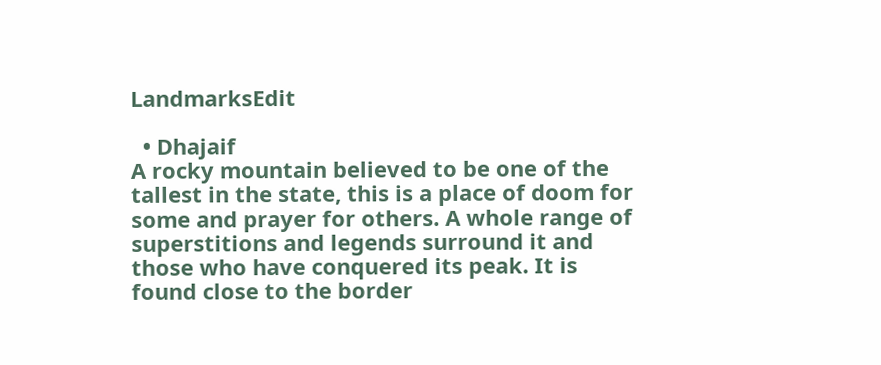LandmarksEdit

  • Dhajaif
A rocky mountain believed to be one of the tallest in the state, this is a place of doom for some and prayer for others. A whole range of superstitions and legends surround it and those who have conquered its peak. It is found close to the border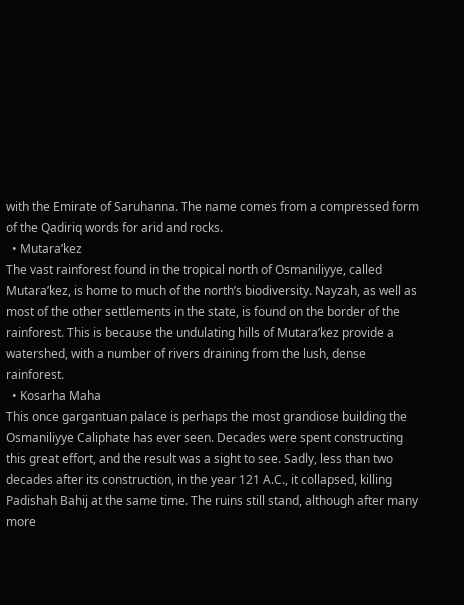with the Emirate of Saruhanna. The name comes from a compressed form of the Qadiriq words for arid and rocks.
  • Mutara’kez
The vast rainforest found in the tropical north of Osmaniliyye, called Mutara’kez, is home to much of the north’s biodiversity. Nayzah, as well as most of the other settlements in the state, is found on the border of the rainforest. This is because the undulating hills of Mutara’kez provide a watershed, with a number of rivers draining from the lush, dense rainforest.
  • Kosarha Maha
This once gargantuan palace is perhaps the most grandiose building the Osmaniliyye Caliphate has ever seen. Decades were spent constructing this great effort, and the result was a sight to see. Sadly, less than two decades after its construction, in the year 121 A.C., it collapsed, killing Padishah Bahij at the same time. The ruins still stand, although after many more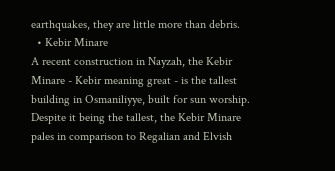earthquakes, they are little more than debris.
  • Kebir Minare
A recent construction in Nayzah, the Kebir Minare - Kebir meaning great - is the tallest building in Osmaniliyye, built for sun worship. Despite it being the tallest, the Kebir Minare pales in comparison to Regalian and Elvish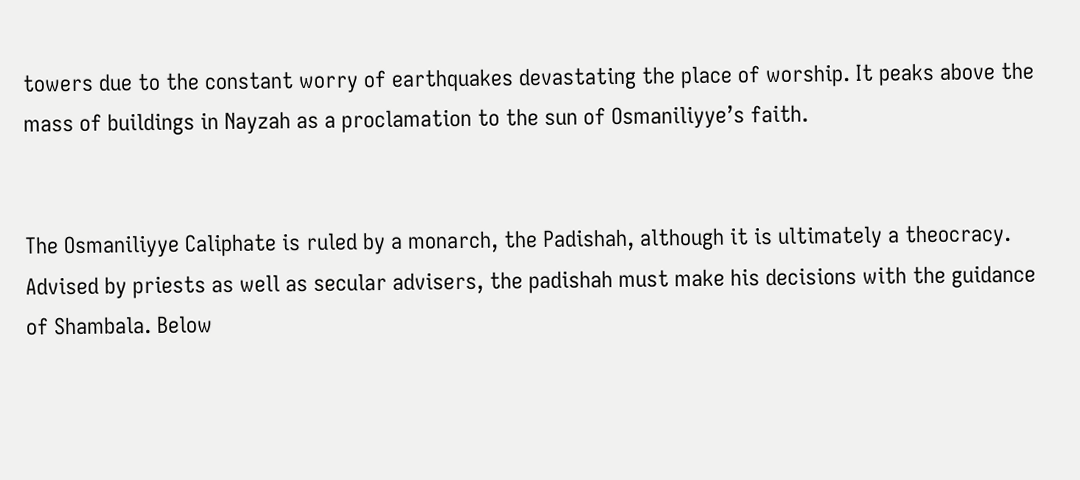towers due to the constant worry of earthquakes devastating the place of worship. It peaks above the mass of buildings in Nayzah as a proclamation to the sun of Osmaniliyye’s faith.


The Osmaniliyye Caliphate is ruled by a monarch, the Padishah, although it is ultimately a theocracy. Advised by priests as well as secular advisers, the padishah must make his decisions with the guidance of Shambala. Below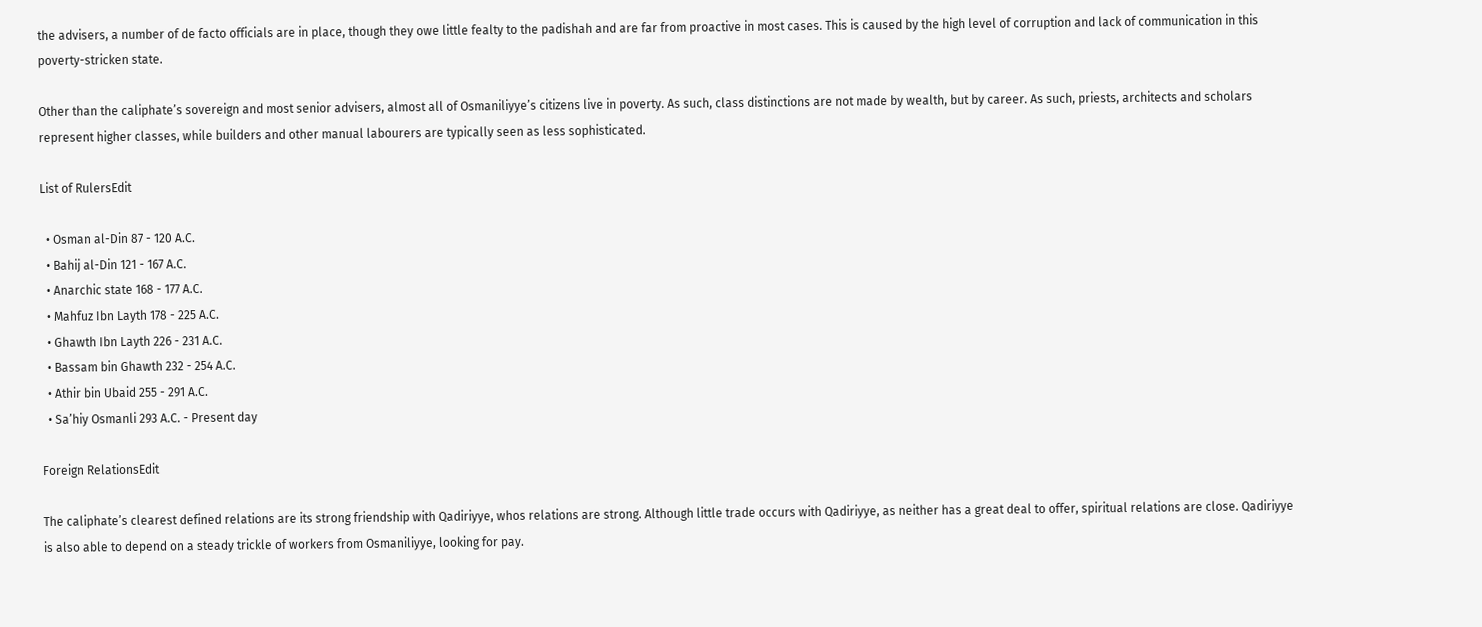the advisers, a number of de facto officials are in place, though they owe little fealty to the padishah and are far from proactive in most cases. This is caused by the high level of corruption and lack of communication in this poverty-stricken state.

Other than the caliphate’s sovereign and most senior advisers, almost all of Osmaniliyye’s citizens live in poverty. As such, class distinctions are not made by wealth, but by career. As such, priests, architects and scholars represent higher classes, while builders and other manual labourers are typically seen as less sophisticated.

List of RulersEdit

  • Osman al-Din 87 - 120 A.C.
  • Bahij al-Din 121 - 167 A.C.
  • Anarchic state 168 - 177 A.C.
  • Mahfuz Ibn Layth 178 - 225 A.C.
  • Ghawth Ibn Layth 226 - 231 A.C.
  • Bassam bin Ghawth 232 - 254 A.C.
  • Athir bin Ubaid 255 - 291 A.C.
  • Sa’hiy Osmanli 293 A.C. - Present day

Foreign RelationsEdit

The caliphate’s clearest defined relations are its strong friendship with Qadiriyye, whos relations are strong. Although little trade occurs with Qadiriyye, as neither has a great deal to offer, spiritual relations are close. Qadiriyye is also able to depend on a steady trickle of workers from Osmaniliyye, looking for pay.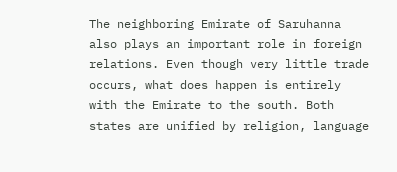The neighboring Emirate of Saruhanna also plays an important role in foreign relations. Even though very little trade occurs, what does happen is entirely with the Emirate to the south. Both states are unified by religion, language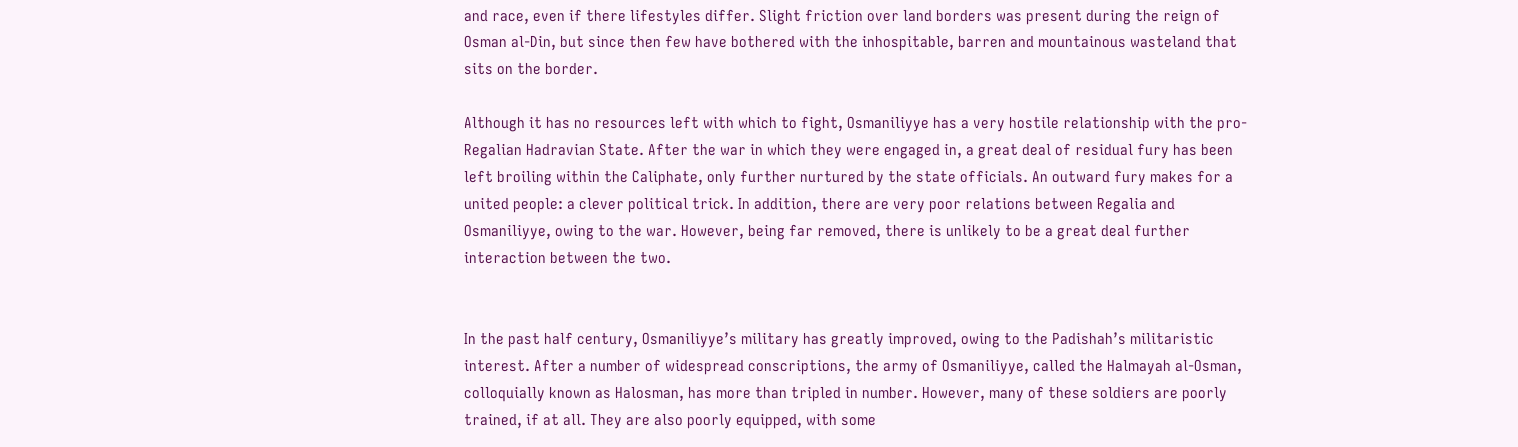and race, even if there lifestyles differ. Slight friction over land borders was present during the reign of Osman al-Din, but since then few have bothered with the inhospitable, barren and mountainous wasteland that sits on the border.

Although it has no resources left with which to fight, Osmaniliyye has a very hostile relationship with the pro-Regalian Hadravian State. After the war in which they were engaged in, a great deal of residual fury has been left broiling within the Caliphate, only further nurtured by the state officials. An outward fury makes for a united people: a clever political trick. In addition, there are very poor relations between Regalia and Osmaniliyye, owing to the war. However, being far removed, there is unlikely to be a great deal further interaction between the two.


In the past half century, Osmaniliyye’s military has greatly improved, owing to the Padishah’s militaristic interest. After a number of widespread conscriptions, the army of Osmaniliyye, called the Halmayah al-Osman, colloquially known as Halosman, has more than tripled in number. However, many of these soldiers are poorly trained, if at all. They are also poorly equipped, with some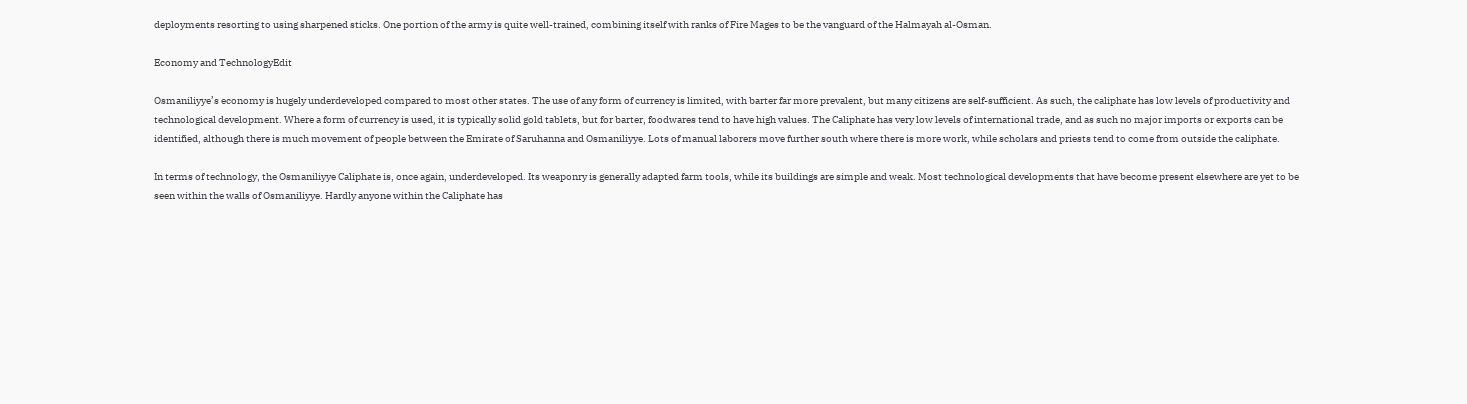deployments resorting to using sharpened sticks. One portion of the army is quite well-trained, combining itself with ranks of Fire Mages to be the vanguard of the Halmayah al-Osman.

Economy and TechnologyEdit

Osmaniliyye’s economy is hugely underdeveloped compared to most other states. The use of any form of currency is limited, with barter far more prevalent, but many citizens are self-sufficient. As such, the caliphate has low levels of productivity and technological development. Where a form of currency is used, it is typically solid gold tablets, but for barter, foodwares tend to have high values. The Caliphate has very low levels of international trade, and as such no major imports or exports can be identified, although there is much movement of people between the Emirate of Saruhanna and Osmaniliyye. Lots of manual laborers move further south where there is more work, while scholars and priests tend to come from outside the caliphate.

In terms of technology, the Osmaniliyye Caliphate is, once again, underdeveloped. Its weaponry is generally adapted farm tools, while its buildings are simple and weak. Most technological developments that have become present elsewhere are yet to be seen within the walls of Osmaniliyye. Hardly anyone within the Caliphate has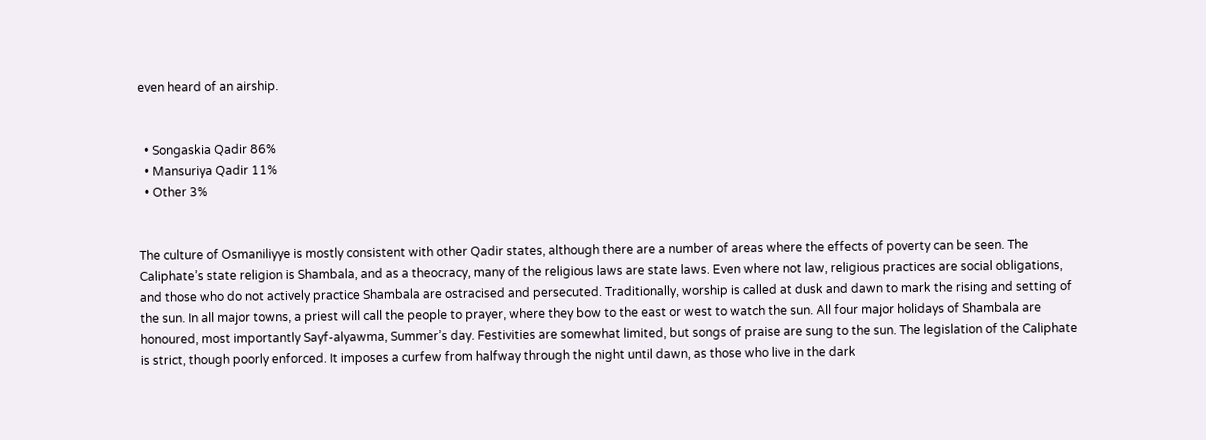even heard of an airship.


  • Songaskia Qadir 86%
  • Mansuriya Qadir 11%
  • Other 3%


The culture of Osmaniliyye is mostly consistent with other Qadir states, although there are a number of areas where the effects of poverty can be seen. The Caliphate’s state religion is Shambala, and as a theocracy, many of the religious laws are state laws. Even where not law, religious practices are social obligations, and those who do not actively practice Shambala are ostracised and persecuted. Traditionally, worship is called at dusk and dawn to mark the rising and setting of the sun. In all major towns, a priest will call the people to prayer, where they bow to the east or west to watch the sun. All four major holidays of Shambala are honoured, most importantly Sayf-alyawma, Summer’s day. Festivities are somewhat limited, but songs of praise are sung to the sun. The legislation of the Caliphate is strict, though poorly enforced. It imposes a curfew from halfway through the night until dawn, as those who live in the dark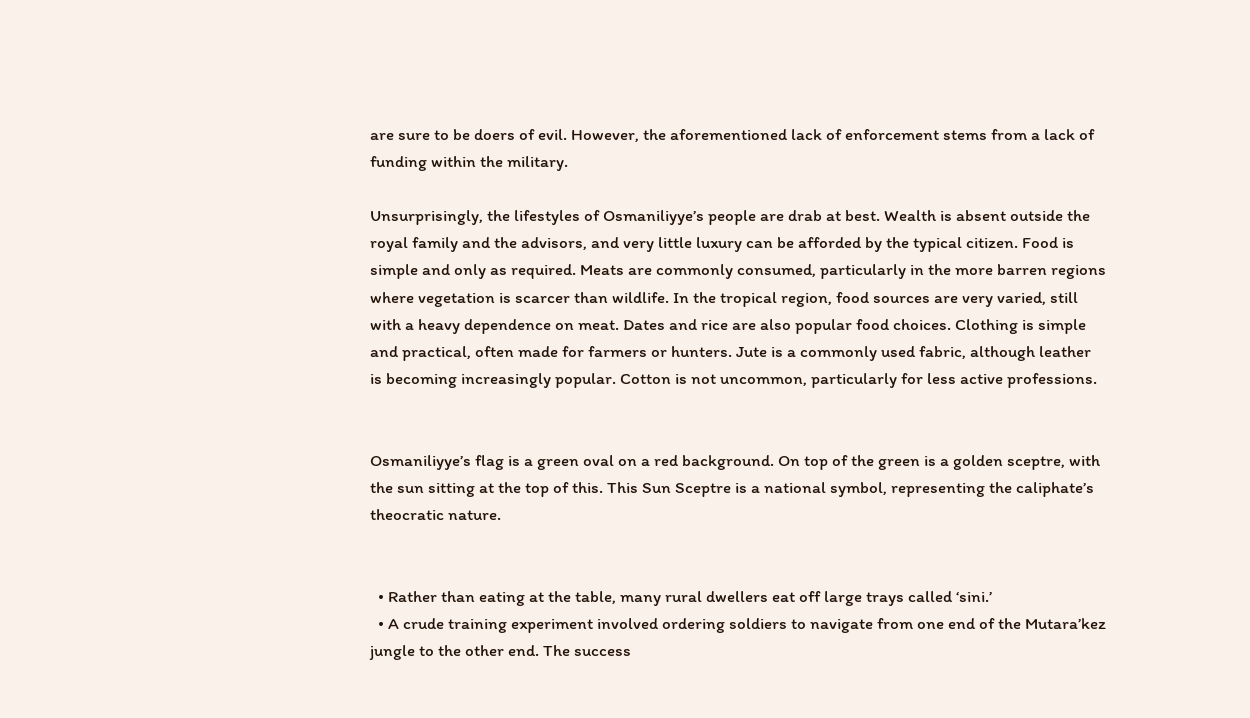are sure to be doers of evil. However, the aforementioned lack of enforcement stems from a lack of funding within the military.

Unsurprisingly, the lifestyles of Osmaniliyye’s people are drab at best. Wealth is absent outside the royal family and the advisors, and very little luxury can be afforded by the typical citizen. Food is simple and only as required. Meats are commonly consumed, particularly in the more barren regions where vegetation is scarcer than wildlife. In the tropical region, food sources are very varied, still with a heavy dependence on meat. Dates and rice are also popular food choices. Clothing is simple and practical, often made for farmers or hunters. Jute is a commonly used fabric, although leather is becoming increasingly popular. Cotton is not uncommon, particularly for less active professions.


Osmaniliyye’s flag is a green oval on a red background. On top of the green is a golden sceptre, with the sun sitting at the top of this. This Sun Sceptre is a national symbol, representing the caliphate’s theocratic nature.


  • Rather than eating at the table, many rural dwellers eat off large trays called ‘sini.’
  • A crude training experiment involved ordering soldiers to navigate from one end of the Mutara’kez jungle to the other end. The success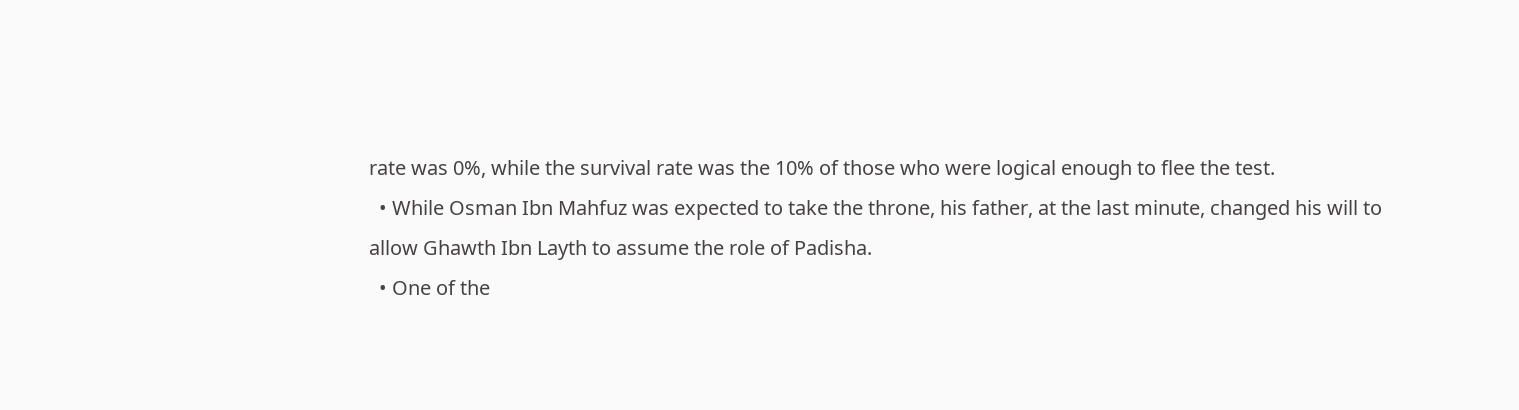rate was 0%, while the survival rate was the 10% of those who were logical enough to flee the test.
  • While Osman Ibn Mahfuz was expected to take the throne, his father, at the last minute, changed his will to allow Ghawth Ibn Layth to assume the role of Padisha.
  • One of the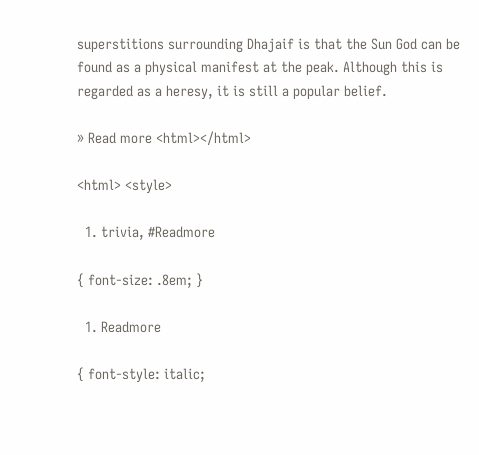superstitions surrounding Dhajaif is that the Sun God can be found as a physical manifest at the peak. Although this is regarded as a heresy, it is still a popular belief.

» Read more <html></html>

<html> <style>

  1. trivia, #Readmore

{ font-size: .8em; }

  1. Readmore

{ font-style: italic;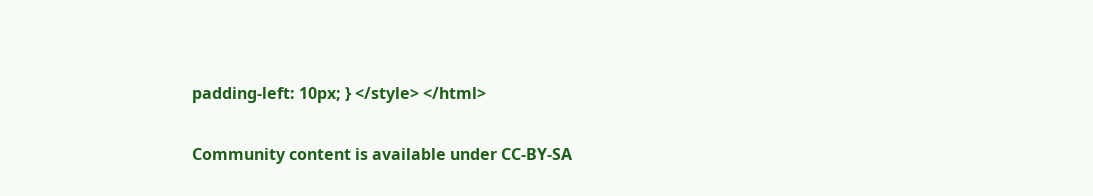padding-left: 10px; } </style> </html>

Community content is available under CC-BY-SA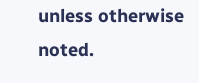unless otherwise noted.